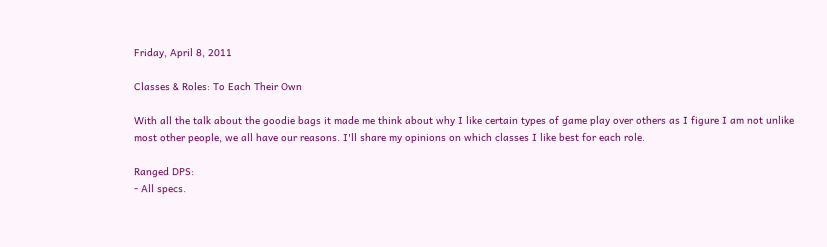Friday, April 8, 2011

Classes & Roles: To Each Their Own

With all the talk about the goodie bags it made me think about why I like certain types of game play over others as I figure I am not unlike most other people, we all have our reasons. I'll share my opinions on which classes I like best for each role.

Ranged DPS:
- All specs.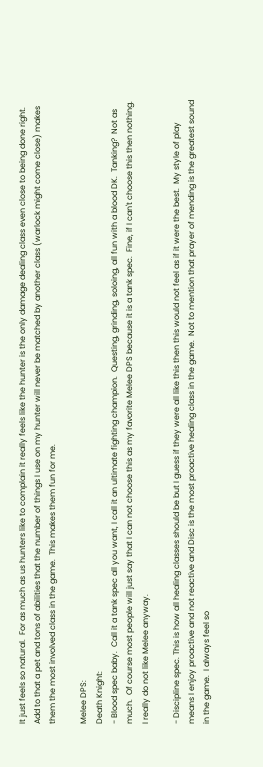It just feels so natural.  For as much as us hunters like to complain it really feels like the hunter is the only damage dealing class even close to being done right.  Add to that a pet and tons of abilities that the number of things I use on my hunter will never be matched by another class (warlock might come close) makes them the most involved class in the game.  This makes them fun for me.

Melee DPS:
Death Knight:
- Blood spec baby.  Call it a tank spec all you want, I call it an ultimate fighting champion.  Questing, grinding, soloing, all fun with a blood DK.  Tanking?  Not as much.  Of course most people will just say that I can not choose this as my favorite Melee DPS because it is a tank spec.  Fine, if I can't choose this then nothing.  I really do not like Melee anyway.

- Discipline spec. This is how all healing classes should be but I guess if they were all like this then this would not feel as if it were the best.  My style of play means I enjoy proactive and not reactive and Disc is the most proactive healing class in the game.  Not to mention that prayer of mending is the greatest sound in the game.  I always feel so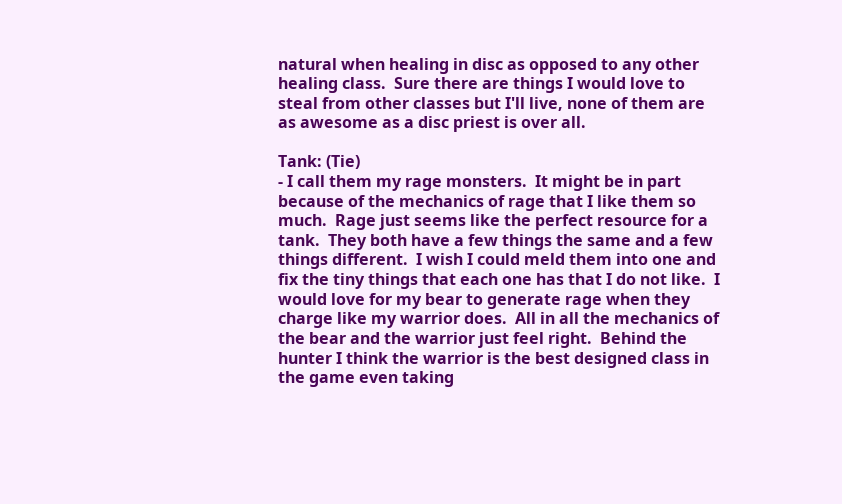natural when healing in disc as opposed to any other healing class.  Sure there are things I would love to steal from other classes but I'll live, none of them are as awesome as a disc priest is over all.

Tank: (Tie)
- I call them my rage monsters.  It might be in part because of the mechanics of rage that I like them so much.  Rage just seems like the perfect resource for a tank.  They both have a few things the same and a few things different.  I wish I could meld them into one and fix the tiny things that each one has that I do not like.  I would love for my bear to generate rage when they charge like my warrior does.  All in all the mechanics of the bear and the warrior just feel right.  Behind the hunter I think the warrior is the best designed class in the game even taking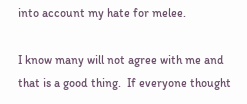into account my hate for melee.

I know many will not agree with me and that is a good thing.  If everyone thought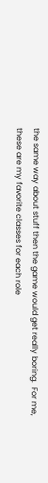the same way about stuff then the game would get really boring.  For me, these are my favorite classes for each role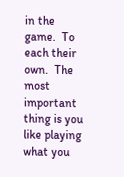in the game.  To each their own.  The most important thing is you like playing what you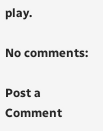play.

No comments:

Post a Comment